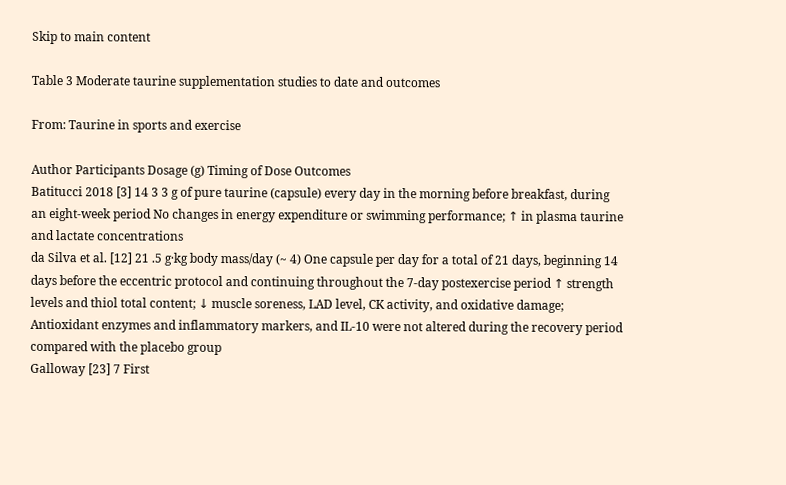Skip to main content

Table 3 Moderate taurine supplementation studies to date and outcomes

From: Taurine in sports and exercise

Author Participants Dosage (g) Timing of Dose Outcomes
Batitucci 2018 [3] 14 3 3 g of pure taurine (capsule) every day in the morning before breakfast, during an eight-week period No changes in energy expenditure or swimming performance; ↑ in plasma taurine and lactate concentrations
da Silva et al. [12] 21 .5 g·kg body mass/day (~ 4) One capsule per day for a total of 21 days, beginning 14 days before the eccentric protocol and continuing throughout the 7-day postexercise period ↑ strength levels and thiol total content; ↓ muscle soreness, LAD level, CK activity, and oxidative damage; Antioxidant enzymes and inflammatory markers, and IL-10 were not altered during the recovery period compared with the placebo group
Galloway [23] 7 First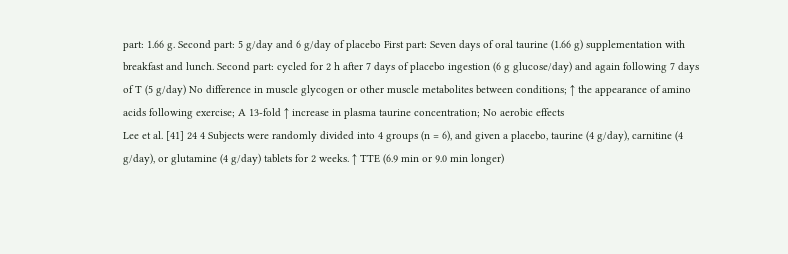part: 1.66 g. Second part: 5 g/day and 6 g/day of placebo First part: Seven days of oral taurine (1.66 g) supplementation with breakfast and lunch. Second part: cycled for 2 h after 7 days of placebo ingestion (6 g glucose/day) and again following 7 days of T (5 g/day) No difference in muscle glycogen or other muscle metabolites between conditions; ↑ the appearance of amino acids following exercise; A 13-fold ↑ increase in plasma taurine concentration; No aerobic effects
Lee et al. [41] 24 4 Subjects were randomly divided into 4 groups (n = 6), and given a placebo, taurine (4 g/day), carnitine (4 g/day), or glutamine (4 g/day) tablets for 2 weeks. ↑ TTE (6.9 min or 9.0 min longer)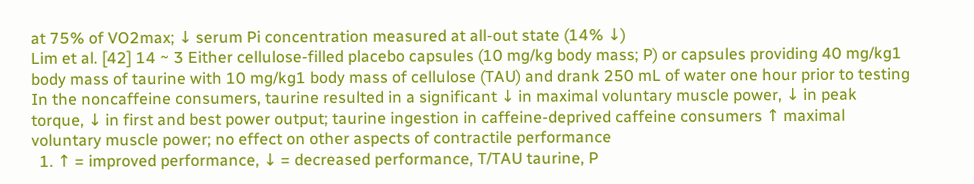at 75% of VO2max; ↓ serum Pi concentration measured at all-out state (14% ↓)
Lim et al. [42] 14 ~ 3 Either cellulose-filled placebo capsules (10 mg/kg body mass; P) or capsules providing 40 mg/kg1 body mass of taurine with 10 mg/kg1 body mass of cellulose (TAU) and drank 250 mL of water one hour prior to testing In the noncaffeine consumers, taurine resulted in a significant ↓ in maximal voluntary muscle power, ↓ in peak torque, ↓ in first and best power output; taurine ingestion in caffeine-deprived caffeine consumers ↑ maximal voluntary muscle power; no effect on other aspects of contractile performance
  1. ↑ = improved performance, ↓ = decreased performance, T/TAU taurine, P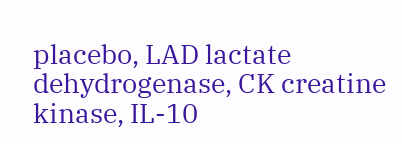placebo, LAD lactate dehydrogenase, CK creatine kinase, IL-10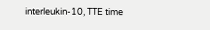interleukin-10, TTE time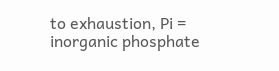to exhaustion, Pi = inorganic phosphate